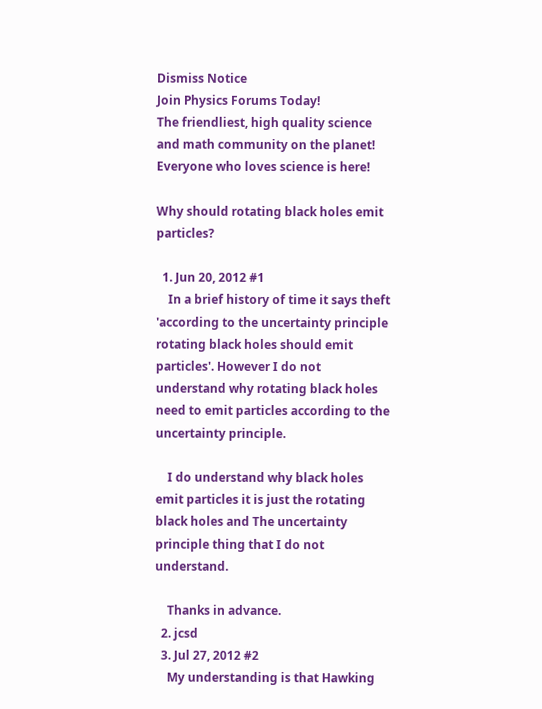Dismiss Notice
Join Physics Forums Today!
The friendliest, high quality science and math community on the planet! Everyone who loves science is here!

Why should rotating black holes emit particles?

  1. Jun 20, 2012 #1
    In a brief history of time it says theft 'according to the uncertainty principle rotating black holes should emit particles'. However I do not understand why rotating black holes need to emit particles according to the uncertainty principle.

    I do understand why black holes emit particles it is just the rotating black holes and The uncertainty principle thing that I do not understand.

    Thanks in advance.
  2. jcsd
  3. Jul 27, 2012 #2
    My understanding is that Hawking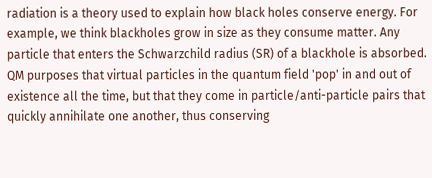radiation is a theory used to explain how black holes conserve energy. For example, we think blackholes grow in size as they consume matter. Any particle that enters the Schwarzchild radius (SR) of a blackhole is absorbed. QM purposes that virtual particles in the quantum field 'pop' in and out of existence all the time, but that they come in particle/anti-particle pairs that quickly annihilate one another, thus conserving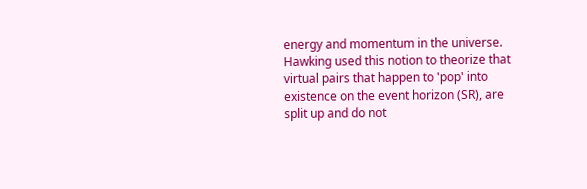energy and momentum in the universe. Hawking used this notion to theorize that virtual pairs that happen to 'pop' into existence on the event horizon (SR), are split up and do not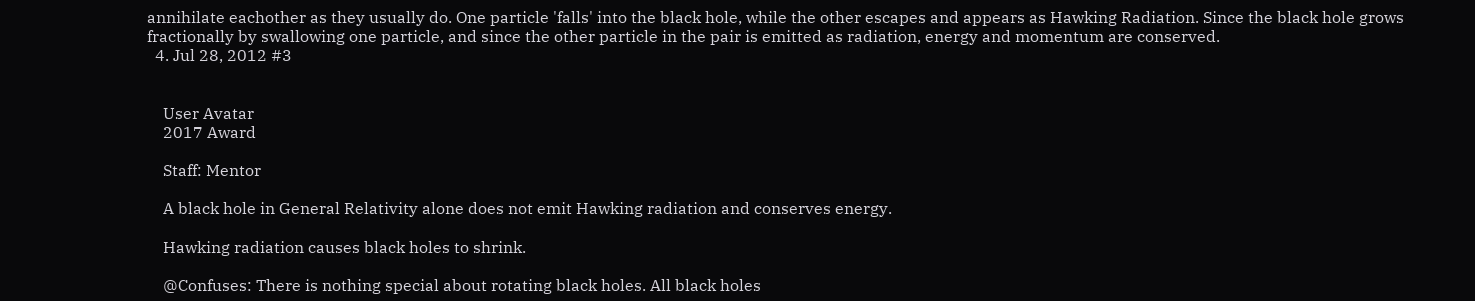annihilate eachother as they usually do. One particle 'falls' into the black hole, while the other escapes and appears as Hawking Radiation. Since the black hole grows fractionally by swallowing one particle, and since the other particle in the pair is emitted as radiation, energy and momentum are conserved.
  4. Jul 28, 2012 #3


    User Avatar
    2017 Award

    Staff: Mentor

    A black hole in General Relativity alone does not emit Hawking radiation and conserves energy.

    Hawking radiation causes black holes to shrink.

    @Confuses: There is nothing special about rotating black holes. All black holes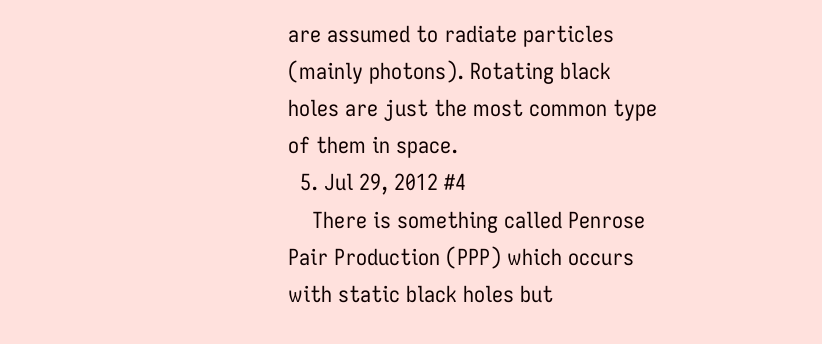are assumed to radiate particles (mainly photons). Rotating black holes are just the most common type of them in space.
  5. Jul 29, 2012 #4
    There is something called Penrose Pair Production (PPP) which occurs with static black holes but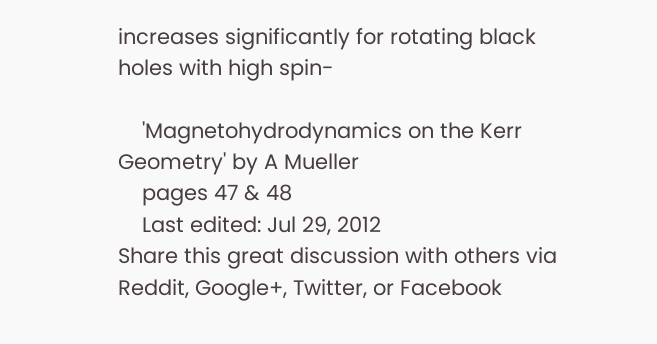increases significantly for rotating black holes with high spin-

    'Magnetohydrodynamics on the Kerr Geometry' by A Mueller
    pages 47 & 48
    Last edited: Jul 29, 2012
Share this great discussion with others via Reddit, Google+, Twitter, or Facebook